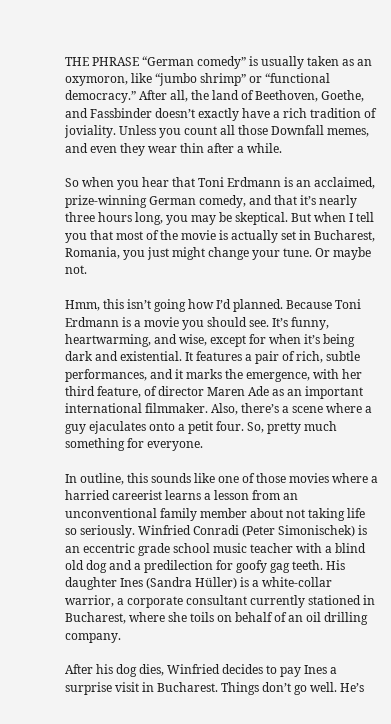THE PHRASE “German comedy” is usually taken as an oxymoron, like “jumbo shrimp” or “functional democracy.” After all, the land of Beethoven, Goethe, and Fassbinder doesn’t exactly have a rich tradition of joviality. Unless you count all those Downfall memes, and even they wear thin after a while.

So when you hear that Toni Erdmann is an acclaimed, prize-winning German comedy, and that it’s nearly three hours long, you may be skeptical. But when I tell you that most of the movie is actually set in Bucharest, Romania, you just might change your tune. Or maybe not.

Hmm, this isn’t going how I’d planned. Because Toni Erdmann is a movie you should see. It’s funny, heartwarming, and wise, except for when it’s being dark and existential. It features a pair of rich, subtle performances, and it marks the emergence, with her third feature, of director Maren Ade as an important international filmmaker. Also, there’s a scene where a guy ejaculates onto a petit four. So, pretty much something for everyone.

In outline, this sounds like one of those movies where a harried careerist learns a lesson from an unconventional family member about not taking life so seriously. Winfried Conradi (Peter Simonischek) is an eccentric grade school music teacher with a blind old dog and a predilection for goofy gag teeth. His daughter Ines (Sandra Hüller) is a white-collar warrior, a corporate consultant currently stationed in Bucharest, where she toils on behalf of an oil drilling company.

After his dog dies, Winfried decides to pay Ines a surprise visit in Bucharest. Things don’t go well. He’s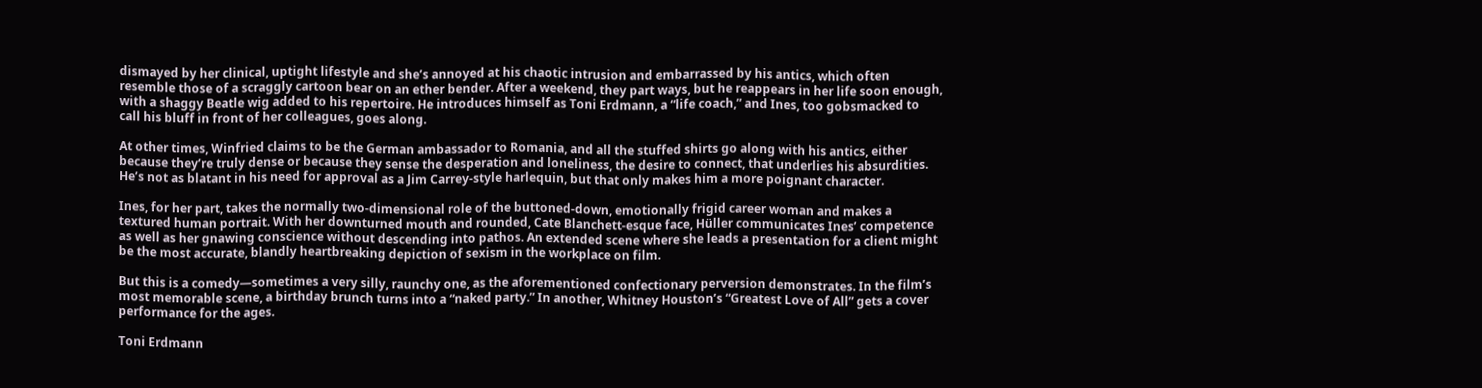dismayed by her clinical, uptight lifestyle and she’s annoyed at his chaotic intrusion and embarrassed by his antics, which often resemble those of a scraggly cartoon bear on an ether bender. After a weekend, they part ways, but he reappears in her life soon enough, with a shaggy Beatle wig added to his repertoire. He introduces himself as Toni Erdmann, a “life coach,” and Ines, too gobsmacked to call his bluff in front of her colleagues, goes along.

At other times, Winfried claims to be the German ambassador to Romania, and all the stuffed shirts go along with his antics, either because they’re truly dense or because they sense the desperation and loneliness, the desire to connect, that underlies his absurdities. He’s not as blatant in his need for approval as a Jim Carrey-style harlequin, but that only makes him a more poignant character.

Ines, for her part, takes the normally two-dimensional role of the buttoned-down, emotionally frigid career woman and makes a textured human portrait. With her downturned mouth and rounded, Cate Blanchett-esque face, Hüller communicates Ines’ competence as well as her gnawing conscience without descending into pathos. An extended scene where she leads a presentation for a client might be the most accurate, blandly heartbreaking depiction of sexism in the workplace on film.

But this is a comedy—sometimes a very silly, raunchy one, as the aforementioned confectionary perversion demonstrates. In the film’s most memorable scene, a birthday brunch turns into a “naked party.” In another, Whitney Houston’s “Greatest Love of All” gets a cover performance for the ages.

Toni Erdmann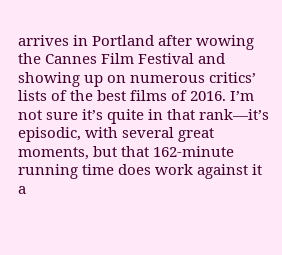arrives in Portland after wowing the Cannes Film Festival and showing up on numerous critics’ lists of the best films of 2016. I’m not sure it’s quite in that rank—it’s episodic, with several great moments, but that 162-minute running time does work against it a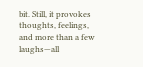bit. Still, it provokes thoughts, feelings, and more than a few laughs—all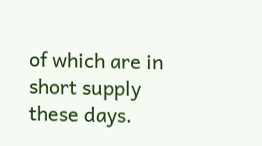of which are in short supply these days.